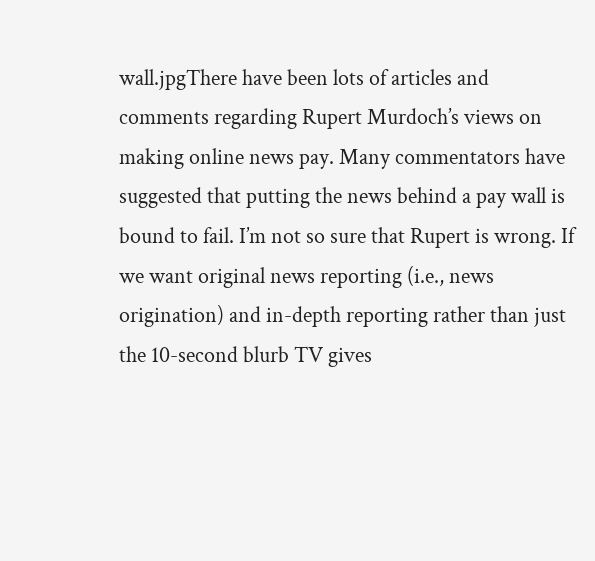wall.jpgThere have been lots of articles and comments regarding Rupert Murdoch’s views on making online news pay. Many commentators have suggested that putting the news behind a pay wall is bound to fail. I’m not so sure that Rupert is wrong. If we want original news reporting (i.e., news origination) and in-depth reporting rather than just the 10-second blurb TV gives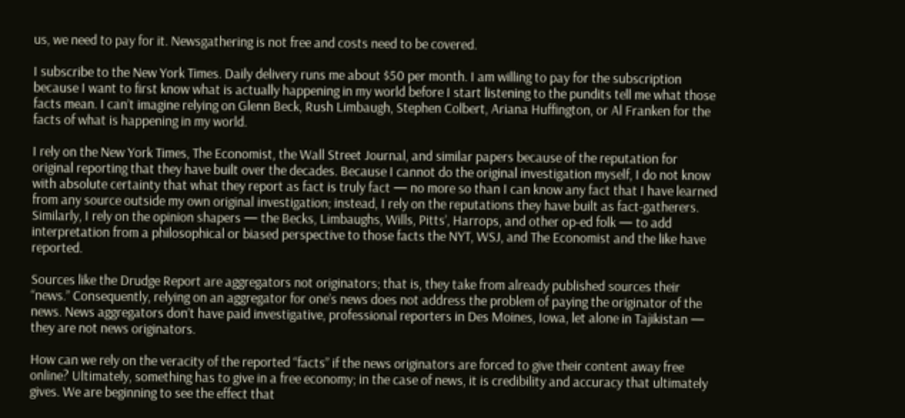us, we need to pay for it. Newsgathering is not free and costs need to be covered.

I subscribe to the New York Times. Daily delivery runs me about $50 per month. I am willing to pay for the subscription because I want to first know what is actually happening in my world before I start listening to the pundits tell me what those facts mean. I can’t imagine relying on Glenn Beck, Rush Limbaugh, Stephen Colbert, Ariana Huffington, or Al Franken for the facts of what is happening in my world.

I rely on the New York Times, The Economist, the Wall Street Journal, and similar papers because of the reputation for original reporting that they have built over the decades. Because I cannot do the original investigation myself, I do not know with absolute certainty that what they report as fact is truly fact — no more so than I can know any fact that I have learned from any source outside my own original investigation; instead, I rely on the reputations they have built as fact-gatherers. Similarly, I rely on the opinion shapers — the Becks, Limbaughs, Wills, Pitts’, Harrops, and other op-ed folk — to add interpretation from a philosophical or biased perspective to those facts the NYT, WSJ, and The Economist and the like have reported.

Sources like the Drudge Report are aggregators not originators; that is, they take from already published sources their “news.” Consequently, relying on an aggregator for one’s news does not address the problem of paying the originator of the news. News aggregators don’t have paid investigative, professional reporters in Des Moines, Iowa, let alone in Tajikistan — they are not news originators.

How can we rely on the veracity of the reported “facts” if the news originators are forced to give their content away free online? Ultimately, something has to give in a free economy; in the case of news, it is credibility and accuracy that ultimately gives. We are beginning to see the effect that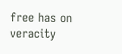free has on veracity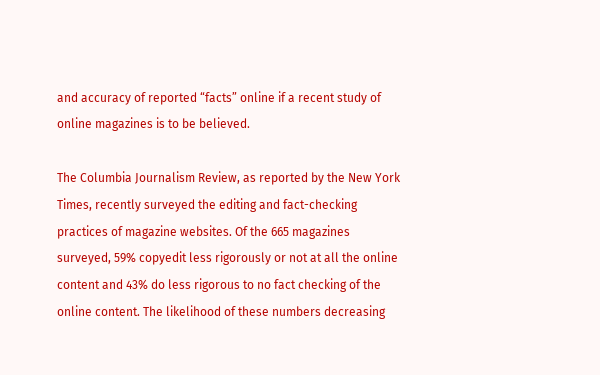and accuracy of reported “facts” online if a recent study of online magazines is to be believed.

The Columbia Journalism Review, as reported by the New York Times, recently surveyed the editing and fact-checking practices of magazine websites. Of the 665 magazines surveyed, 59% copyedit less rigorously or not at all the online content and 43% do less rigorous to no fact checking of the online content. The likelihood of these numbers decreasing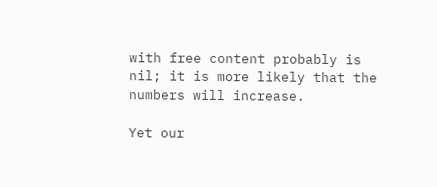with free content probably is nil; it is more likely that the numbers will increase.

Yet our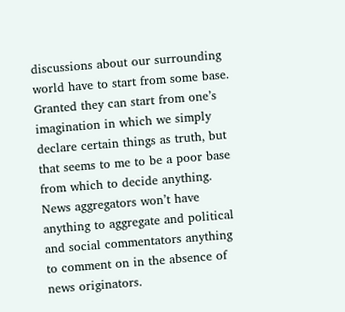discussions about our surrounding world have to start from some base. Granted they can start from one’s imagination in which we simply declare certain things as truth, but that seems to me to be a poor base from which to decide anything. News aggregators won’t have anything to aggregate and political and social commentators anything to comment on in the absence of news originators.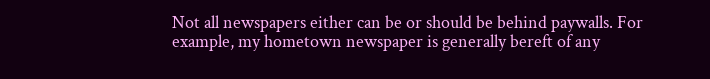Not all newspapers either can be or should be behind paywalls. For example, my hometown newspaper is generally bereft of any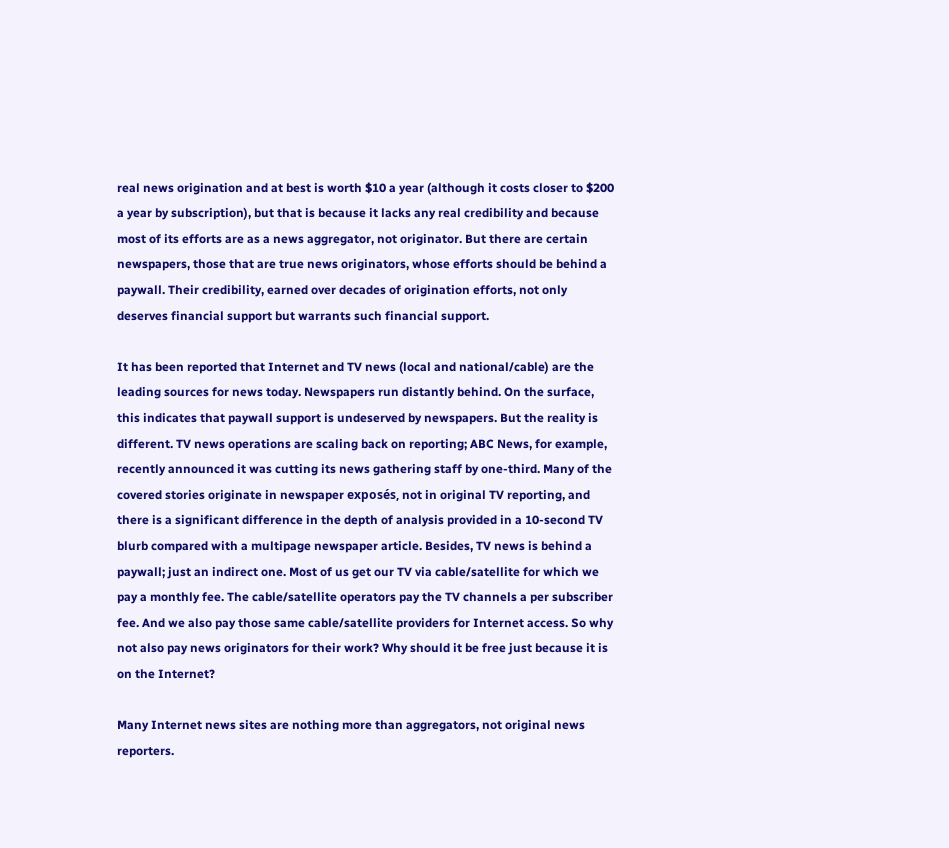real news origination and at best is worth $10 a year (although it costs closer to $200 a year by subscription), but that is because it lacks any real credibility and because most of its efforts are as a news aggregator, not originator. But there are certain newspapers, those that are true news originators, whose efforts should be behind a paywall. Their credibility, earned over decades of origination efforts, not only deserves financial support but warrants such financial support.

It has been reported that Internet and TV news (local and national/cable) are the leading sources for news today. Newspapers run distantly behind. On the surface, this indicates that paywall support is undeserved by newspapers. But the reality is different. TV news operations are scaling back on reporting; ABC News, for example, recently announced it was cutting its news gathering staff by one-third. Many of the covered stories originate in newspaper exposés, not in original TV reporting, and there is a significant difference in the depth of analysis provided in a 10-second TV blurb compared with a multipage newspaper article. Besides, TV news is behind a paywall; just an indirect one. Most of us get our TV via cable/satellite for which we pay a monthly fee. The cable/satellite operators pay the TV channels a per subscriber fee. And we also pay those same cable/satellite providers for Internet access. So why not also pay news originators for their work? Why should it be free just because it is on the Internet?

Many Internet news sites are nothing more than aggregators, not original news reporters.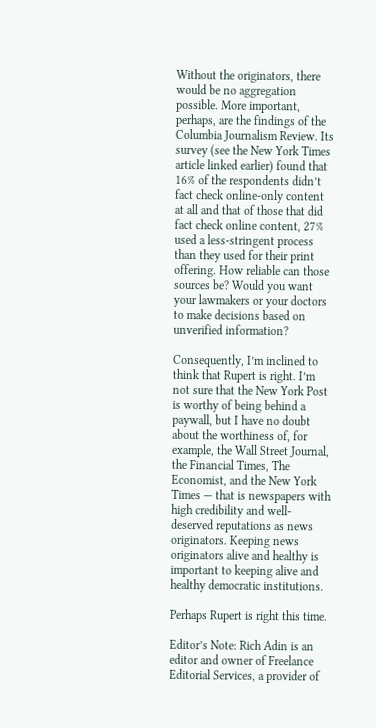Without the originators, there would be no aggregation possible. More important, perhaps, are the findings of the Columbia Journalism Review. Its survey (see the New York Times article linked earlier) found that 16% of the respondents didn’t fact check online-only content at all and that of those that did fact check online content, 27% used a less-stringent process than they used for their print offering. How reliable can those sources be? Would you want your lawmakers or your doctors to make decisions based on unverified information?

Consequently, I’m inclined to think that Rupert is right. I’m not sure that the New York Post is worthy of being behind a paywall, but I have no doubt about the worthiness of, for example, the Wall Street Journal, the Financial Times, The Economist, and the New York Times — that is newspapers with high credibility and well-deserved reputations as news originators. Keeping news originators alive and healthy is important to keeping alive and healthy democratic institutions.

Perhaps Rupert is right this time.

Editor’s Note: Rich Adin is an editor and owner of Freelance Editorial Services, a provider of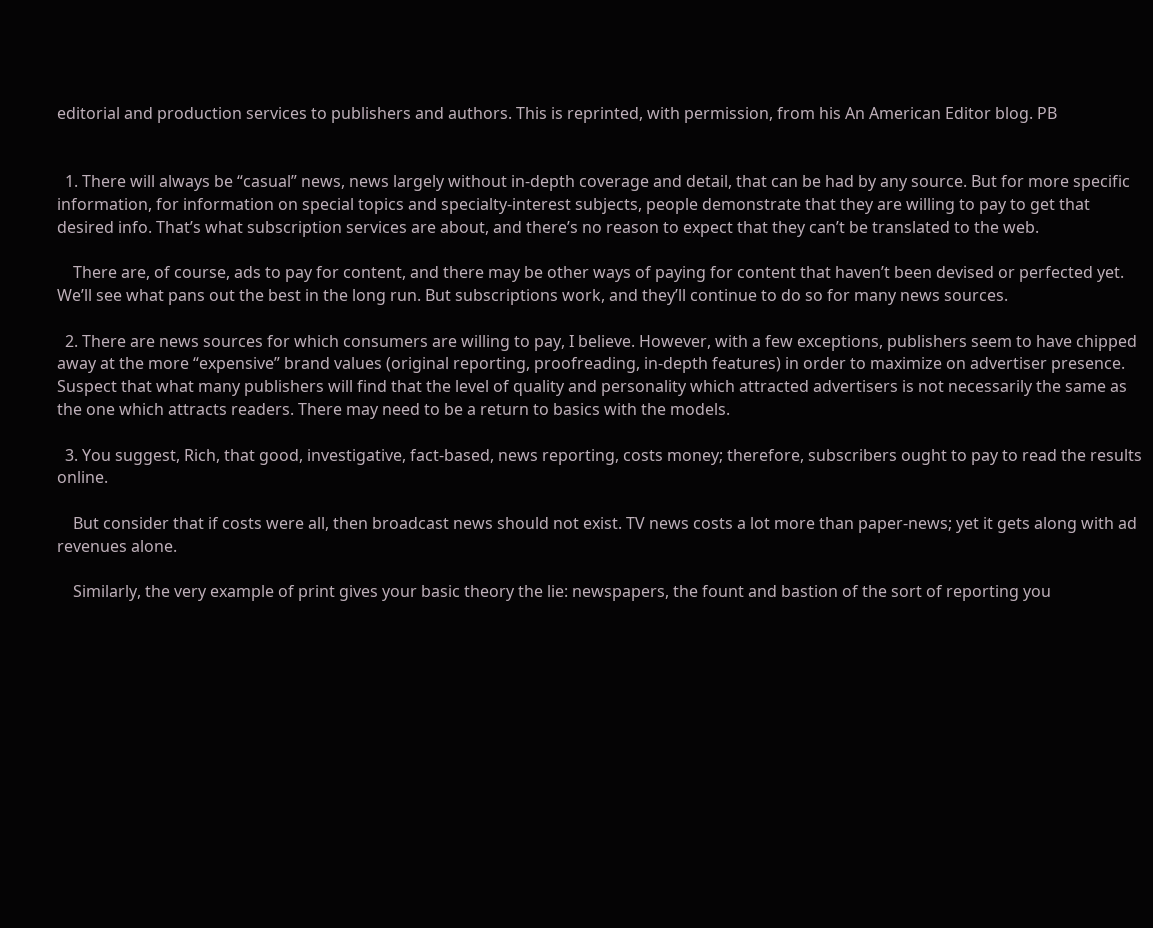editorial and production services to publishers and authors. This is reprinted, with permission, from his An American Editor blog. PB


  1. There will always be “casual” news, news largely without in-depth coverage and detail, that can be had by any source. But for more specific information, for information on special topics and specialty-interest subjects, people demonstrate that they are willing to pay to get that desired info. That’s what subscription services are about, and there’s no reason to expect that they can’t be translated to the web.

    There are, of course, ads to pay for content, and there may be other ways of paying for content that haven’t been devised or perfected yet. We’ll see what pans out the best in the long run. But subscriptions work, and they’ll continue to do so for many news sources.

  2. There are news sources for which consumers are willing to pay, I believe. However, with a few exceptions, publishers seem to have chipped away at the more “expensive” brand values (original reporting, proofreading, in-depth features) in order to maximize on advertiser presence. Suspect that what many publishers will find that the level of quality and personality which attracted advertisers is not necessarily the same as the one which attracts readers. There may need to be a return to basics with the models.

  3. You suggest, Rich, that good, investigative, fact-based, news reporting, costs money; therefore, subscribers ought to pay to read the results online.

    But consider that if costs were all, then broadcast news should not exist. TV news costs a lot more than paper-news; yet it gets along with ad revenues alone.

    Similarly, the very example of print gives your basic theory the lie: newspapers, the fount and bastion of the sort of reporting you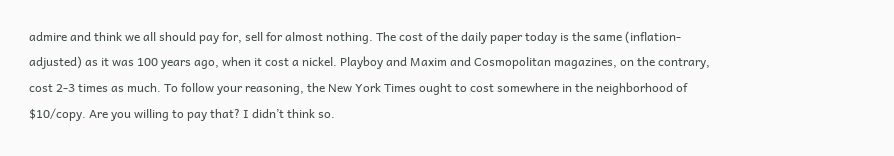admire and think we all should pay for, sell for almost nothing. The cost of the daily paper today is the same (inflation-adjusted) as it was 100 years ago, when it cost a nickel. Playboy and Maxim and Cosmopolitan magazines, on the contrary, cost 2-3 times as much. To follow your reasoning, the New York Times ought to cost somewhere in the neighborhood of $10/copy. Are you willing to pay that? I didn’t think so.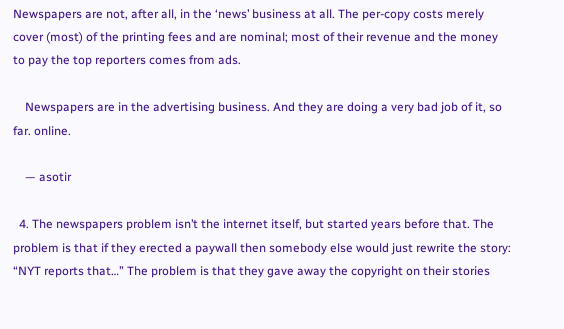Newspapers are not, after all, in the ‘news’ business at all. The per-copy costs merely cover (most) of the printing fees and are nominal; most of their revenue and the money to pay the top reporters comes from ads.

    Newspapers are in the advertising business. And they are doing a very bad job of it, so far. online.

    — asotir

  4. The newspapers problem isn’t the internet itself, but started years before that. The problem is that if they erected a paywall then somebody else would just rewrite the story: “NYT reports that…” The problem is that they gave away the copyright on their stories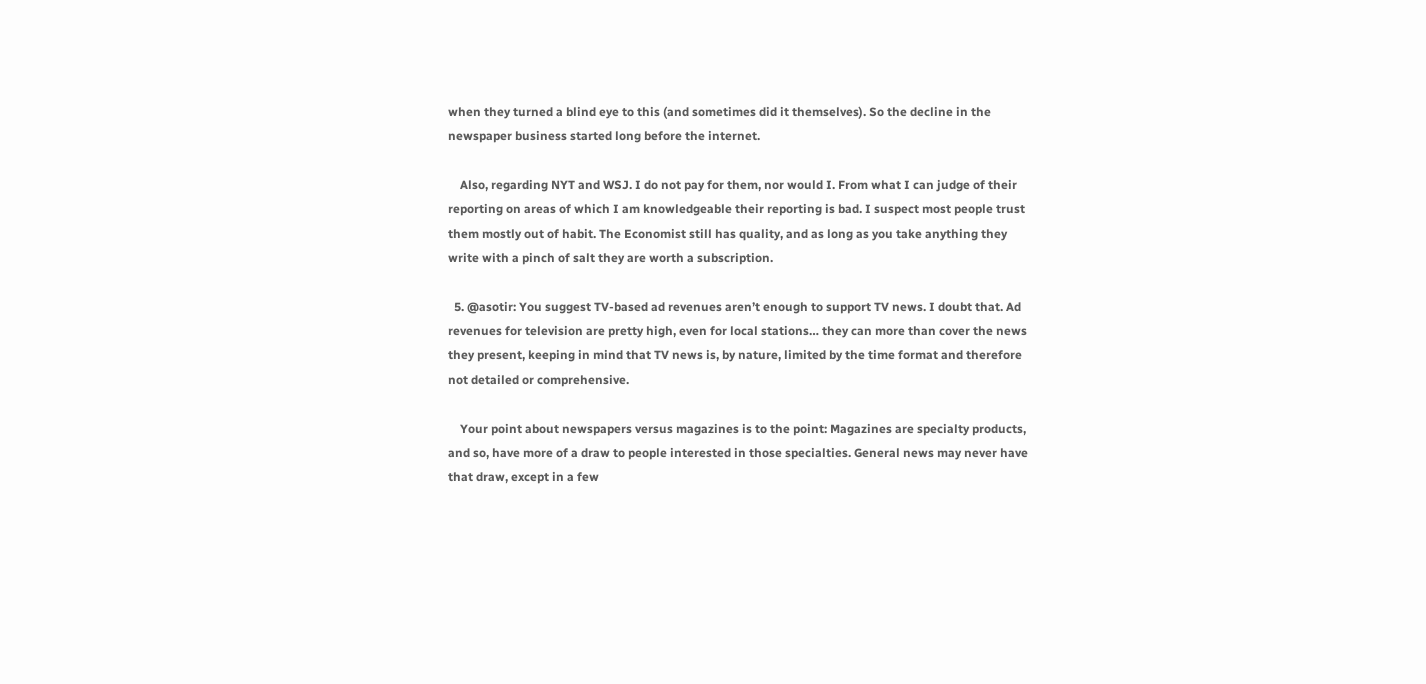when they turned a blind eye to this (and sometimes did it themselves). So the decline in the newspaper business started long before the internet.

    Also, regarding NYT and WSJ. I do not pay for them, nor would I. From what I can judge of their reporting on areas of which I am knowledgeable their reporting is bad. I suspect most people trust them mostly out of habit. The Economist still has quality, and as long as you take anything they write with a pinch of salt they are worth a subscription.

  5. @asotir: You suggest TV-based ad revenues aren’t enough to support TV news. I doubt that. Ad revenues for television are pretty high, even for local stations… they can more than cover the news they present, keeping in mind that TV news is, by nature, limited by the time format and therefore not detailed or comprehensive.

    Your point about newspapers versus magazines is to the point: Magazines are specialty products, and so, have more of a draw to people interested in those specialties. General news may never have that draw, except in a few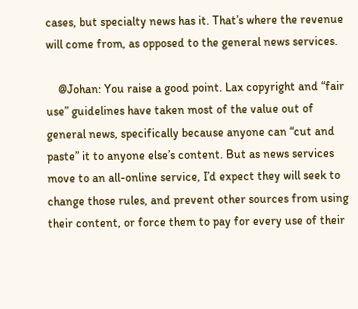cases, but specialty news has it. That’s where the revenue will come from, as opposed to the general news services.

    @Johan: You raise a good point. Lax copyright and “fair use” guidelines have taken most of the value out of general news, specifically because anyone can “cut and paste” it to anyone else’s content. But as news services move to an all-online service, I’d expect they will seek to change those rules, and prevent other sources from using their content, or force them to pay for every use of their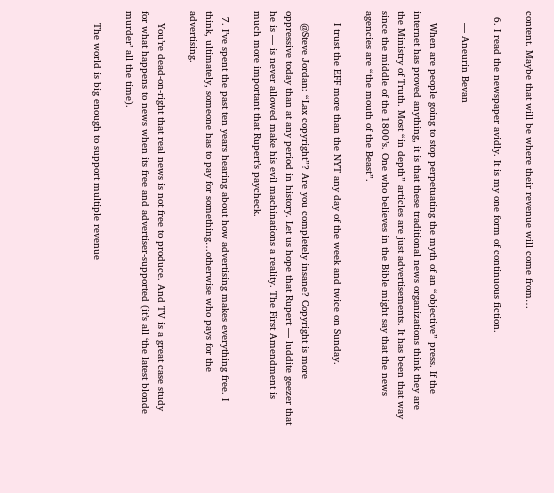content. Maybe that will be where their revenue will come from…

  6. I read the newspaper avidly. It is my one form of continuous fiction.

    — Aneurin Bevan

    When are people going to stop perpetuating the myth of an “objective” press. If the internet has proved anything, it is that these traditional news organizations think they are the Ministry of Truth. Most “in depth” articles are just advertisements. It has been that way since the middle of the 1800’s. One who believes in the Bible might say that the news agencies are “the mouth of the Beast”.

    I trust the EFF more than the NYT any day of the week and twice on Sunday.

    @Steve Jordan: “Lax copyright”? Are you completely insane? Copyright is more oppressive today than at any period in history. Let us hope that Rupert — luddite geezer that he is — is never allowed make his evil machinations a reality. The First Amendment is much more important that Rupert’s paycheck.

  7. I’ve spent the past ten years hearing about how advertising makes everything free. I think, ultimately, someone has to pay for something…otherwise who pays for the advertising.

    You’re dead-on-right that real news is not free to produce. And TV is a great case study for what happens to news when its free and advertiser-supported (it’s all ‘the latest blonde murder’ all the time).

    The world is big enough to support multiple revenue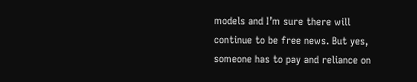models and I’m sure there will continue to be free news. But yes, someone has to pay and reliance on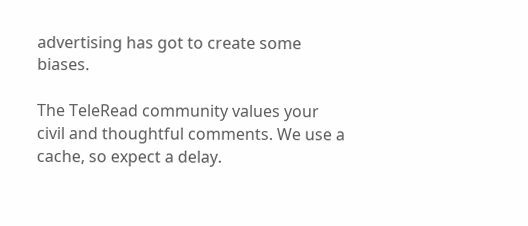advertising has got to create some biases.

The TeleRead community values your civil and thoughtful comments. We use a cache, so expect a delay.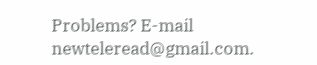Problems? E-mail newteleread@gmail.com.